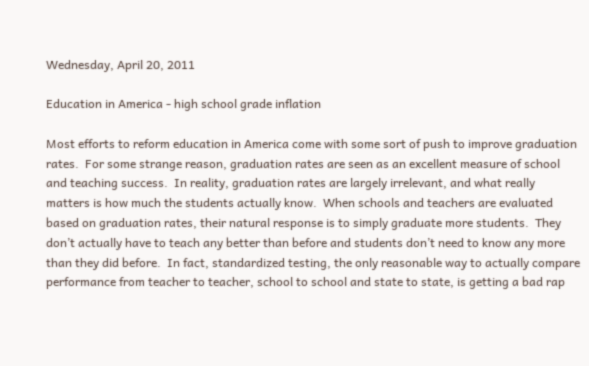Wednesday, April 20, 2011

Education in America - high school grade inflation

Most efforts to reform education in America come with some sort of push to improve graduation rates.  For some strange reason, graduation rates are seen as an excellent measure of school and teaching success.  In reality, graduation rates are largely irrelevant, and what really matters is how much the students actually know.  When schools and teachers are evaluated based on graduation rates, their natural response is to simply graduate more students.  They don’t actually have to teach any better than before and students don’t need to know any more than they did before.  In fact, standardized testing, the only reasonable way to actually compare performance from teacher to teacher, school to school and state to state, is getting a bad rap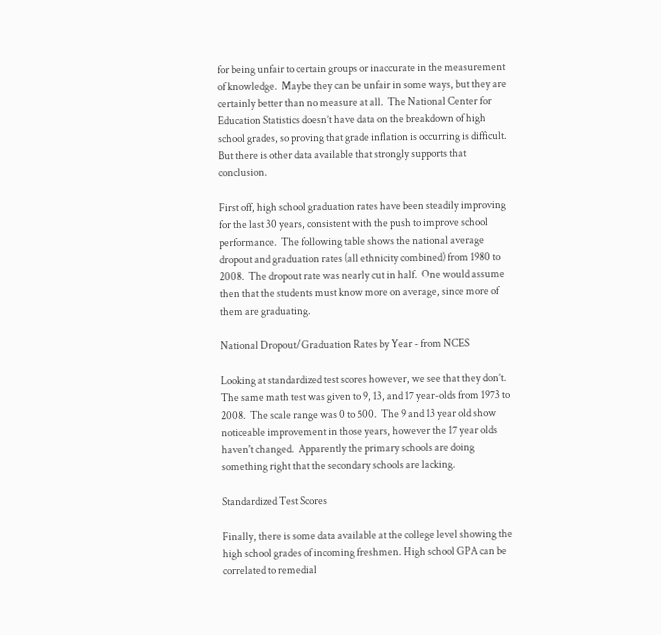for being unfair to certain groups or inaccurate in the measurement of knowledge.  Maybe they can be unfair in some ways, but they are certainly better than no measure at all.  The National Center for Education Statistics doesn’t have data on the breakdown of high school grades, so proving that grade inflation is occurring is difficult.  But there is other data available that strongly supports that conclusion.

First off, high school graduation rates have been steadily improving for the last 30 years, consistent with the push to improve school performance.  The following table shows the national average dropout and graduation rates (all ethnicity combined) from 1980 to 2008.  The dropout rate was nearly cut in half.  One would assume then that the students must know more on average, since more of them are graduating.

National Dropout/Graduation Rates by Year - from NCES

Looking at standardized test scores however, we see that they don’t.  The same math test was given to 9, 13, and 17 year-olds from 1973 to 2008.  The scale range was 0 to 500.  The 9 and 13 year old show noticeable improvement in those years, however the 17 year olds haven't changed.  Apparently the primary schools are doing something right that the secondary schools are lacking.

Standardized Test Scores

Finally, there is some data available at the college level showing the high school grades of incoming freshmen. High school GPA can be correlated to remedial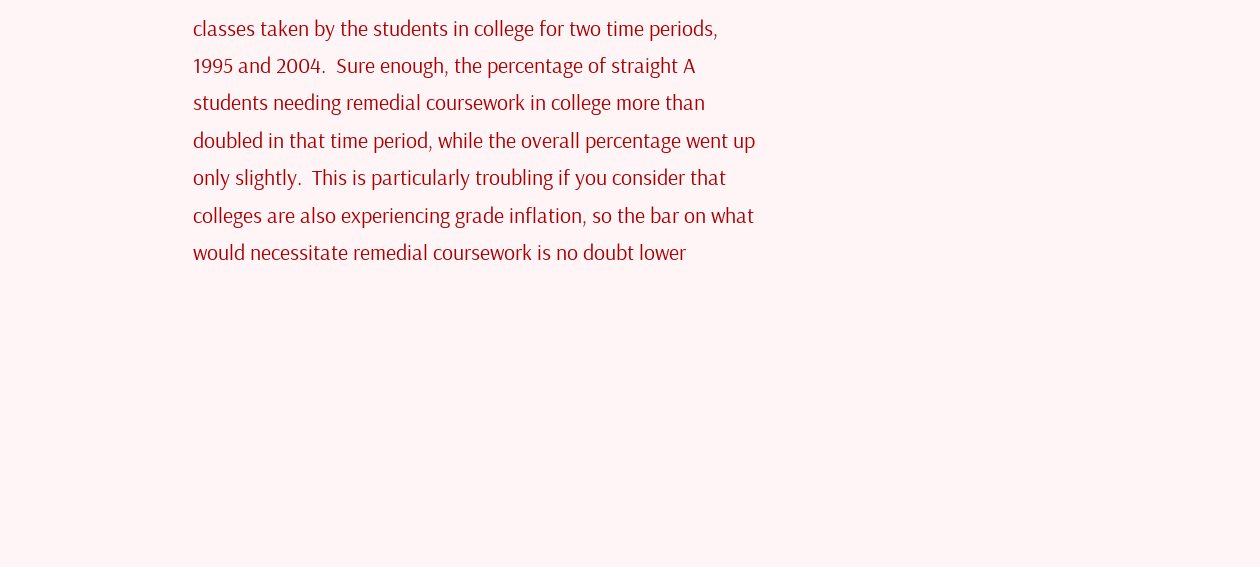classes taken by the students in college for two time periods, 1995 and 2004.  Sure enough, the percentage of straight A students needing remedial coursework in college more than doubled in that time period, while the overall percentage went up only slightly.  This is particularly troubling if you consider that colleges are also experiencing grade inflation, so the bar on what would necessitate remedial coursework is no doubt lower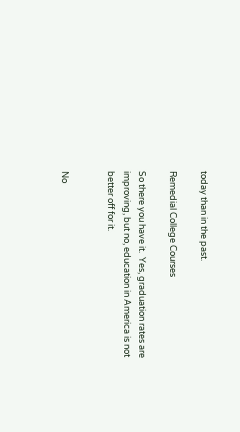today than in the past.

Remedial College Courses

So there you have it.  Yes, graduation rates are improving, but no, education in America is not better off for it.


No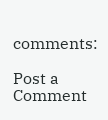comments:

Post a Comment